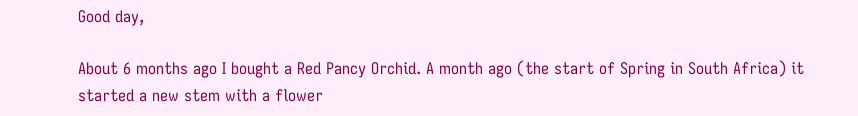Good day,

About 6 months ago I bought a Red Pancy Orchid. A month ago (the start of Spring in South Africa) it started a new stem with a flower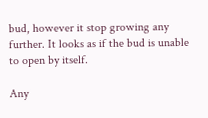bud, however it stop growing any further. It looks as if the bud is unable to open by itself.

Any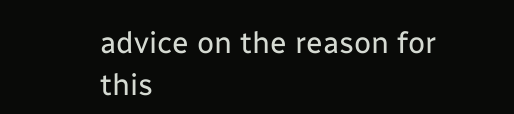advice on the reason for this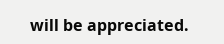will be appreciated.